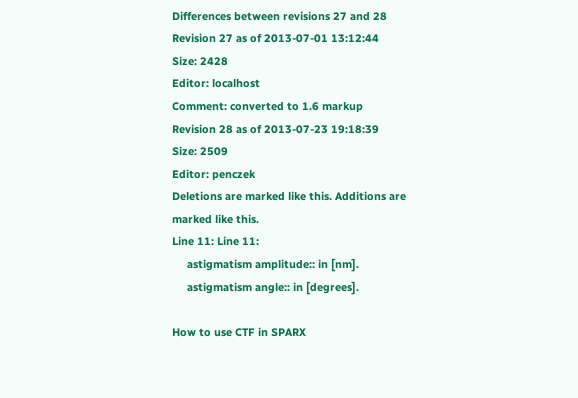Differences between revisions 27 and 28
Revision 27 as of 2013-07-01 13:12:44
Size: 2428
Editor: localhost
Comment: converted to 1.6 markup
Revision 28 as of 2013-07-23 19:18:39
Size: 2509
Editor: penczek
Deletions are marked like this. Additions are marked like this.
Line 11: Line 11:
     astigmatism amplitude:: in [nm].
     astigmatism angle:: in [degrees].

How to use CTF in SPARX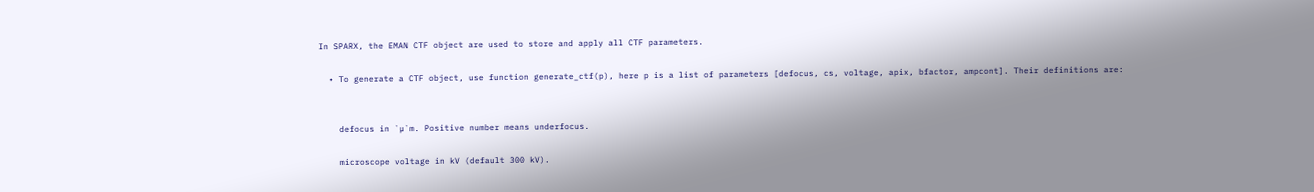In SPARX, the EMAN CTF object are used to store and apply all CTF parameters.

  • To generate a CTF object, use function generate_ctf(p), here p is a list of parameters [defocus, cs, voltage, apix, bfactor, ampcont]. Their definitions are:


    defocus in `µ`m. Positive number means underfocus.

    microscope voltage in kV (default 300 kV).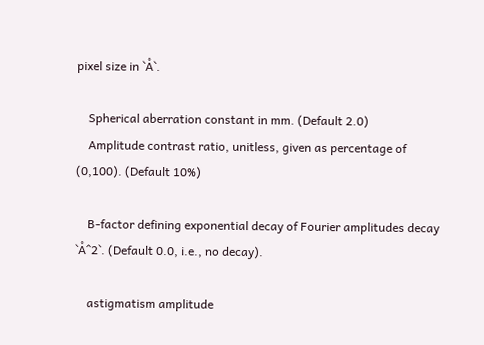pixel size in `Å`.

    Spherical aberration constant in mm. (Default 2.0)
    Amplitude contrast ratio, unitless, given as percentage of (0,100). (Default 10%)

    B-factor defining exponential decay of Fourier amplitudes decay `Å^2`. (Default 0.0, i.e., no decay).

    astigmatism amplitude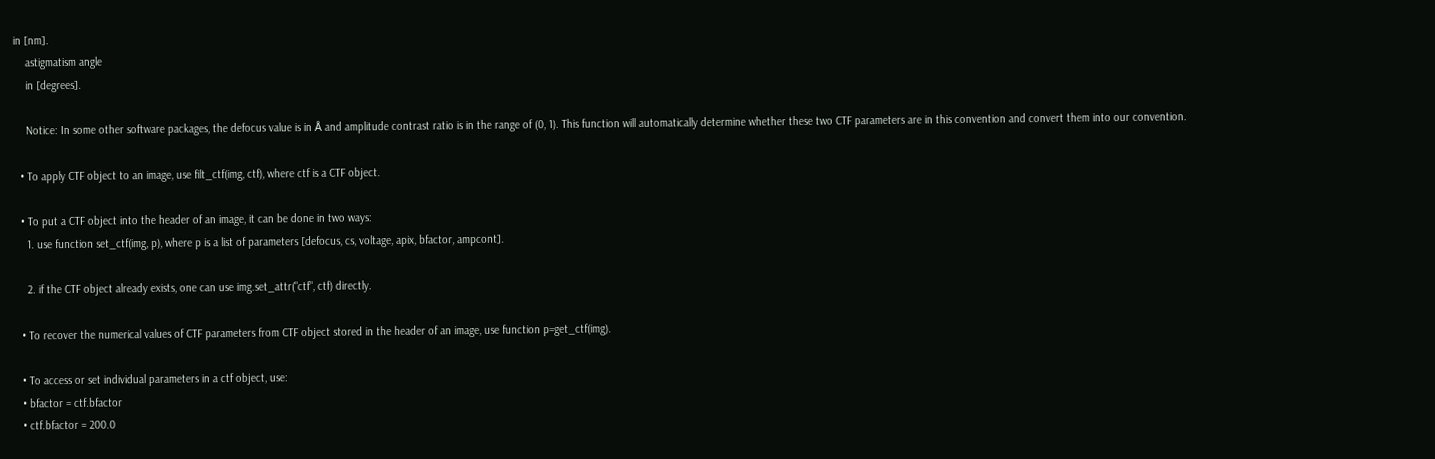in [nm].
    astigmatism angle
    in [degrees].

    Notice: In some other software packages, the defocus value is in Å and amplitude contrast ratio is in the range of (0, 1). This function will automatically determine whether these two CTF parameters are in this convention and convert them into our convention.

  • To apply CTF object to an image, use filt_ctf(img, ctf), where ctf is a CTF object.

  • To put a CTF object into the header of an image, it can be done in two ways:
    1. use function set_ctf(img, p), where p is a list of parameters [defocus, cs, voltage, apix, bfactor, ampcont].

    2. if the CTF object already exists, one can use img.set_attr("ctf", ctf) directly.

  • To recover the numerical values of CTF parameters from CTF object stored in the header of an image, use function p=get_ctf(img).

  • To access or set individual parameters in a ctf object, use:
  • bfactor = ctf.bfactor
  • ctf.bfactor = 200.0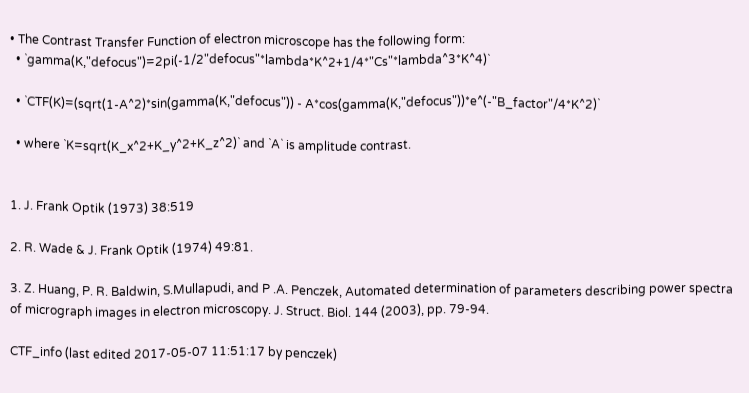• The Contrast Transfer Function of electron microscope has the following form:
  • `gamma(K,"defocus")=2pi(-1/2"defocus"*lambda*K^2+1/4*"Cs"*lambda^3*K^4)`

  • `CTF(K)=(sqrt(1-A^2)*sin(gamma(K,"defocus")) - A*cos(gamma(K,"defocus"))*e^(-"B_factor"/4*K^2)`

  • where `K=sqrt(K_x^2+K_y^2+K_z^2)` and `A` is amplitude contrast.


1. J. Frank Optik (1973) 38:519

2. R. Wade & J. Frank Optik (1974) 49:81.

3. Z. Huang, P. R. Baldwin, S.Mullapudi, and P .A. Penczek, Automated determination of parameters describing power spectra of micrograph images in electron microscopy. J. Struct. Biol. 144 (2003), pp. 79-94.

CTF_info (last edited 2017-05-07 11:51:17 by penczek)